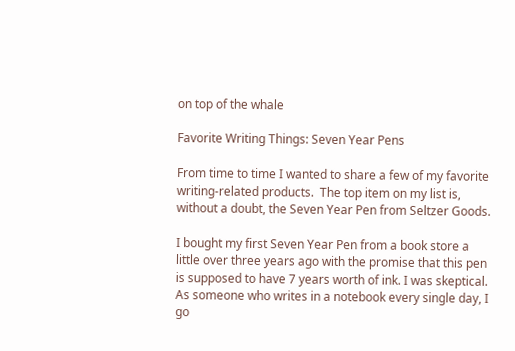on top of the whale

Favorite Writing Things: Seven Year Pens

From time to time I wanted to share a few of my favorite writing-related products.  The top item on my list is, without a doubt, the Seven Year Pen from Seltzer Goods.

I bought my first Seven Year Pen from a book store a little over three years ago with the promise that this pen is supposed to have 7 years worth of ink. I was skeptical. As someone who writes in a notebook every single day, I go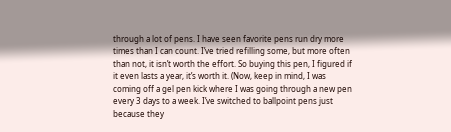through a lot of pens. I have seen favorite pens run dry more times than I can count. I’ve tried refilling some, but more often than not, it isn’t worth the effort. So buying this pen, I figured if it even lasts a year, it’s worth it. (Now, keep in mind, I was coming off a gel pen kick where I was going through a new pen every 3 days to a week. I’ve switched to ballpoint pens just because they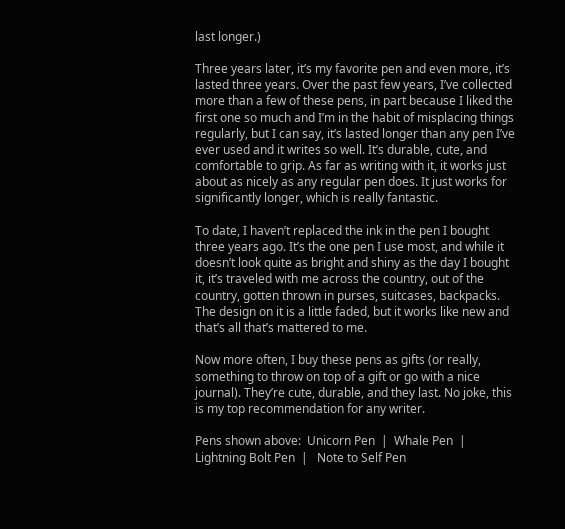last longer.)

Three years later, it’s my favorite pen and even more, it’s lasted three years. Over the past few years, I’ve collected more than a few of these pens, in part because I liked the first one so much and I’m in the habit of misplacing things regularly, but I can say, it’s lasted longer than any pen I’ve ever used and it writes so well. It’s durable, cute, and comfortable to grip. As far as writing with it, it works just about as nicely as any regular pen does. It just works for significantly longer, which is really fantastic.

To date, I haven’t replaced the ink in the pen I bought three years ago. It’s the one pen I use most, and while it doesn’t look quite as bright and shiny as the day I bought it, it’s traveled with me across the country, out of the country, gotten thrown in purses, suitcases, backpacks. The design on it is a little faded, but it works like new and that’s all that’s mattered to me.

Now more often, I buy these pens as gifts (or really, something to throw on top of a gift or go with a nice journal). They’re cute, durable, and they last. No joke, this is my top recommendation for any writer.

Pens shown above:  Unicorn Pen  |  Whale Pen  |   Lightning Bolt Pen  |   Note to Self Pen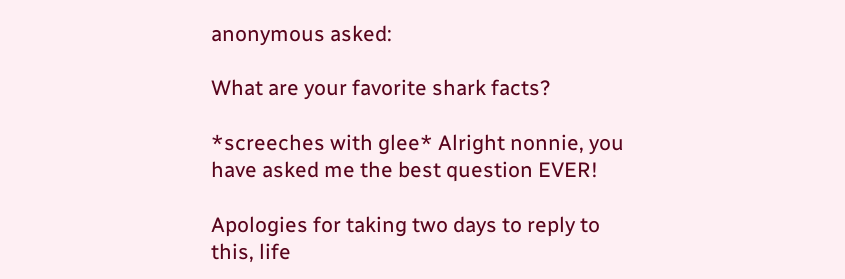anonymous asked:

What are your favorite shark facts?

*screeches with glee* Alright nonnie, you have asked me the best question EVER!

Apologies for taking two days to reply to this, life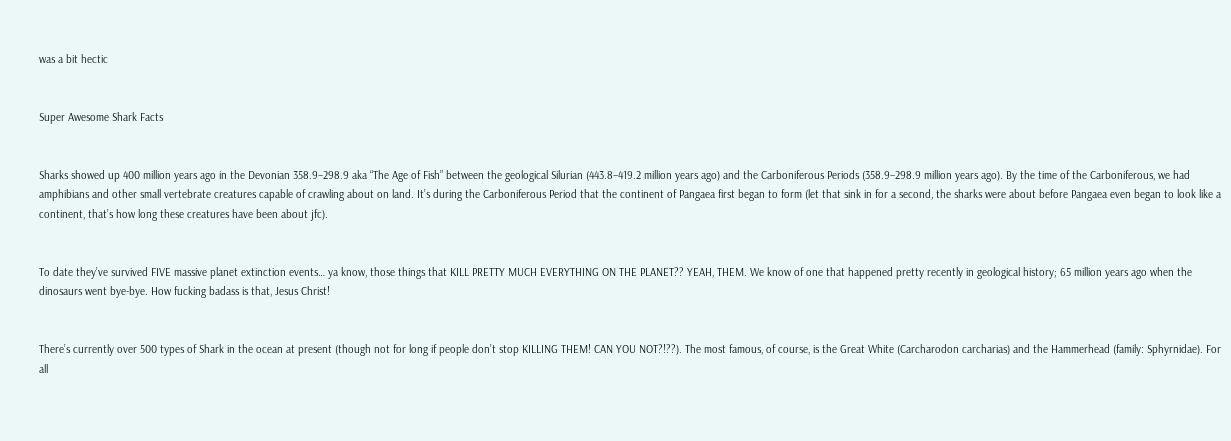was a bit hectic


Super Awesome Shark Facts


Sharks showed up 400 million years ago in the Devonian 358.9–298.9 aka “The Age of Fish” between the geological Silurian (443.8–419.2 million years ago) and the Carboniferous Periods (358.9–298.9 million years ago). By the time of the Carboniferous, we had amphibians and other small vertebrate creatures capable of crawling about on land. It’s during the Carboniferous Period that the continent of Pangaea first began to form (let that sink in for a second, the sharks were about before Pangaea even began to look like a continent, that’s how long these creatures have been about jfc).


To date they’ve survived FIVE massive planet extinction events… ya know, those things that KILL PRETTY MUCH EVERYTHING ON THE PLANET?? YEAH, THEM. We know of one that happened pretty recently in geological history; 65 million years ago when the dinosaurs went bye-bye. How fucking badass is that, Jesus Christ!


There’s currently over 500 types of Shark in the ocean at present (though not for long if people don’t stop KILLING THEM! CAN YOU NOT?!??). The most famous, of course, is the Great White (Carcharodon carcharias) and the Hammerhead (family: Sphyrnidae). For all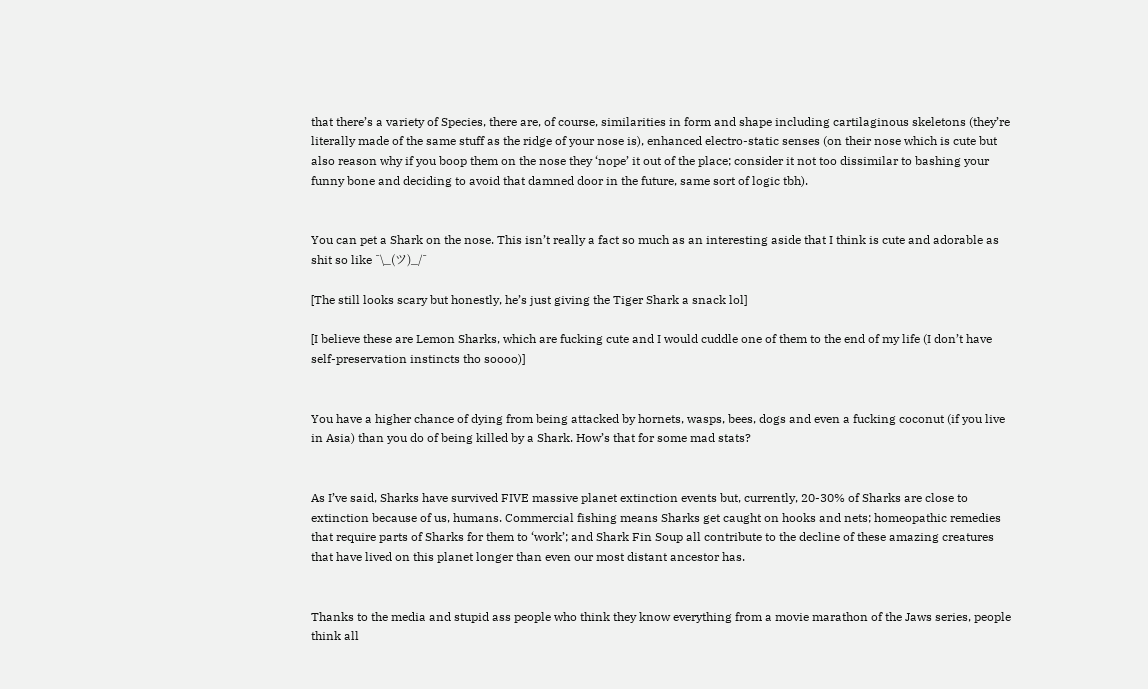that there’s a variety of Species, there are, of course, similarities in form and shape including cartilaginous skeletons (they’re literally made of the same stuff as the ridge of your nose is), enhanced electro-static senses (on their nose which is cute but also reason why if you boop them on the nose they ‘nope’ it out of the place; consider it not too dissimilar to bashing your funny bone and deciding to avoid that damned door in the future, same sort of logic tbh).


You can pet a Shark on the nose. This isn’t really a fact so much as an interesting aside that I think is cute and adorable as shit so like ¯\_(ツ)_/¯

[The still looks scary but honestly, he’s just giving the Tiger Shark a snack lol]

[I believe these are Lemon Sharks, which are fucking cute and I would cuddle one of them to the end of my life (I don’t have self-preservation instincts tho soooo)]


You have a higher chance of dying from being attacked by hornets, wasps, bees, dogs and even a fucking coconut (if you live in Asia) than you do of being killed by a Shark. How’s that for some mad stats?


As I’ve said, Sharks have survived FIVE massive planet extinction events but, currently, 20-30% of Sharks are close to extinction because of us, humans. Commercial fishing means Sharks get caught on hooks and nets; homeopathic remedies that require parts of Sharks for them to ‘work’; and Shark Fin Soup all contribute to the decline of these amazing creatures that have lived on this planet longer than even our most distant ancestor has.


Thanks to the media and stupid ass people who think they know everything from a movie marathon of the Jaws series, people think all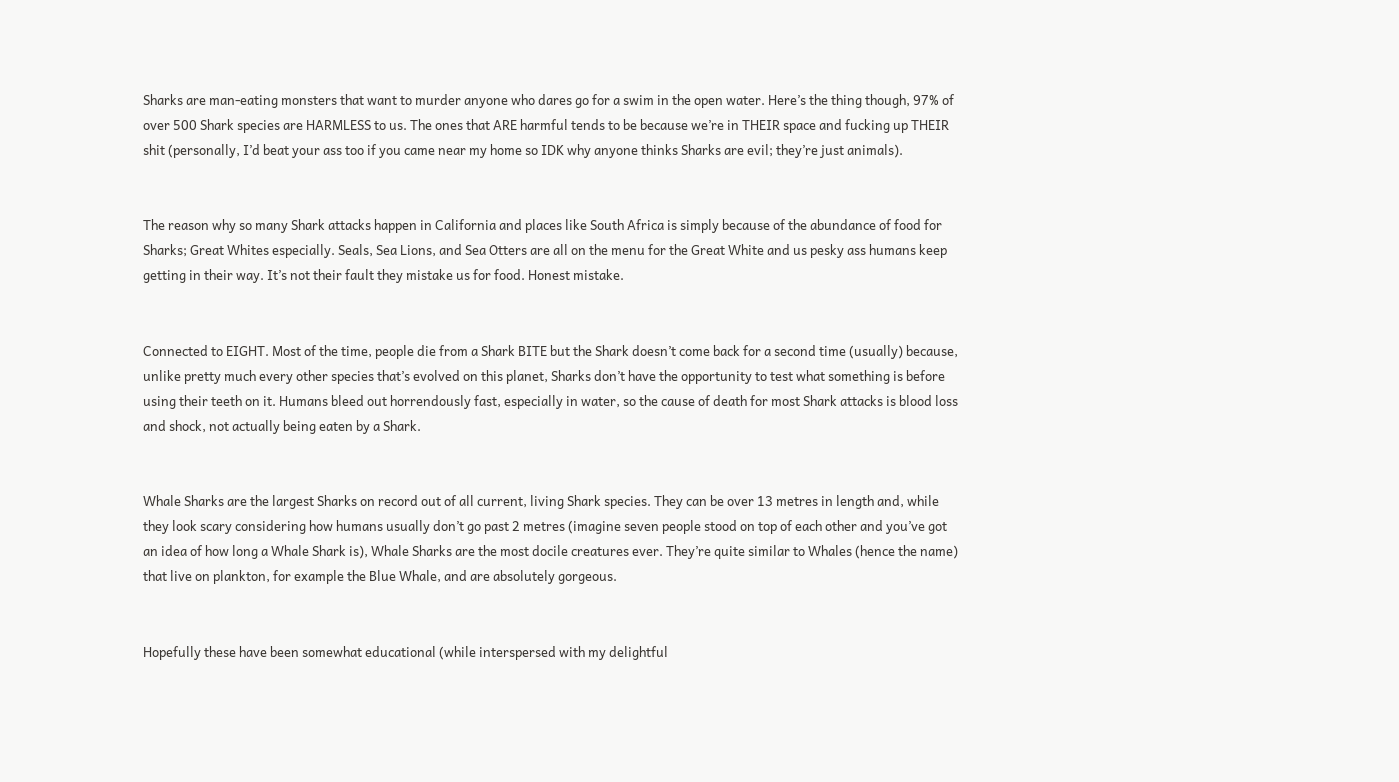Sharks are man-eating monsters that want to murder anyone who dares go for a swim in the open water. Here’s the thing though, 97% of over 500 Shark species are HARMLESS to us. The ones that ARE harmful tends to be because we’re in THEIR space and fucking up THEIR shit (personally, I’d beat your ass too if you came near my home so IDK why anyone thinks Sharks are evil; they’re just animals).


The reason why so many Shark attacks happen in California and places like South Africa is simply because of the abundance of food for Sharks; Great Whites especially. Seals, Sea Lions, and Sea Otters are all on the menu for the Great White and us pesky ass humans keep getting in their way. It’s not their fault they mistake us for food. Honest mistake.


Connected to EIGHT. Most of the time, people die from a Shark BITE but the Shark doesn’t come back for a second time (usually) because, unlike pretty much every other species that’s evolved on this planet, Sharks don’t have the opportunity to test what something is before using their teeth on it. Humans bleed out horrendously fast, especially in water, so the cause of death for most Shark attacks is blood loss and shock, not actually being eaten by a Shark.


Whale Sharks are the largest Sharks on record out of all current, living Shark species. They can be over 13 metres in length and, while they look scary considering how humans usually don’t go past 2 metres (imagine seven people stood on top of each other and you’ve got an idea of how long a Whale Shark is), Whale Sharks are the most docile creatures ever. They’re quite similar to Whales (hence the name) that live on plankton, for example the Blue Whale, and are absolutely gorgeous.


Hopefully these have been somewhat educational (while interspersed with my delightful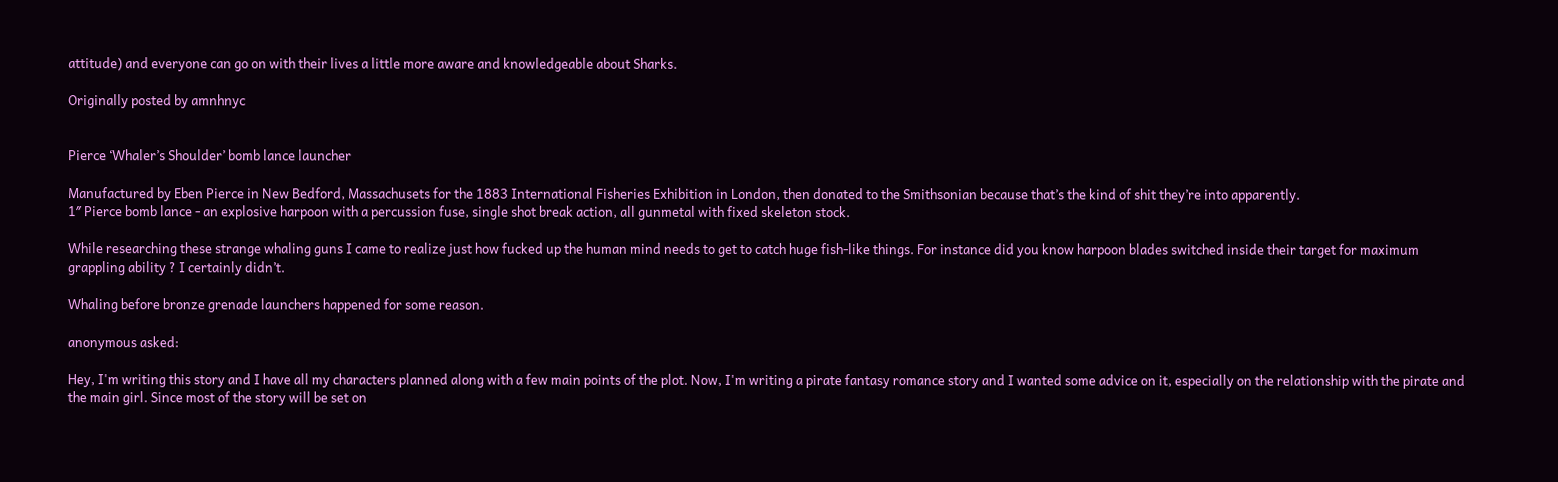attitude) and everyone can go on with their lives a little more aware and knowledgeable about Sharks.

Originally posted by amnhnyc


Pierce ‘Whaler’s Shoulder’ bomb lance launcher

Manufactured by Eben Pierce in New Bedford, Massachusets for the 1883 International Fisheries Exhibition in London, then donated to the Smithsonian because that’s the kind of shit they’re into apparently.
1″ Pierce bomb lance - an explosive harpoon with a percussion fuse, single shot break action, all gunmetal with fixed skeleton stock.

While researching these strange whaling guns I came to realize just how fucked up the human mind needs to get to catch huge fish-like things. For instance did you know harpoon blades switched inside their target for maximum grappling ability ? I certainly didn’t.

Whaling before bronze grenade launchers happened for some reason.

anonymous asked:

Hey, I'm writing this story and I have all my characters planned along with a few main points of the plot. Now, I'm writing a pirate fantasy romance story and I wanted some advice on it, especially on the relationship with the pirate and the main girl. Since most of the story will be set on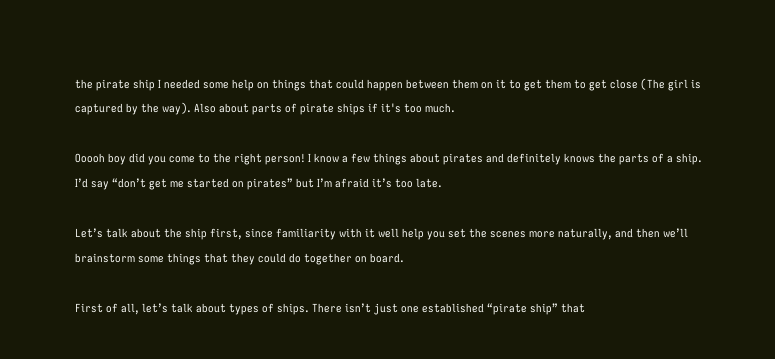the pirate ship I needed some help on things that could happen between them on it to get them to get close (The girl is captured by the way). Also about parts of pirate ships if it's too much.

Ooooh boy did you come to the right person! I know a few things about pirates and definitely knows the parts of a ship. I’d say “don’t get me started on pirates” but I’m afraid it’s too late.

Let’s talk about the ship first, since familiarity with it well help you set the scenes more naturally, and then we’ll brainstorm some things that they could do together on board.

First of all, let’s talk about types of ships. There isn’t just one established “pirate ship” that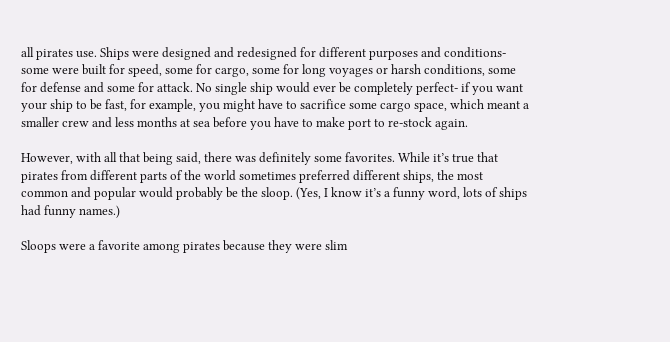all pirates use. Ships were designed and redesigned for different purposes and conditions- some were built for speed, some for cargo, some for long voyages or harsh conditions, some for defense and some for attack. No single ship would ever be completely perfect- if you want your ship to be fast, for example, you might have to sacrifice some cargo space, which meant a smaller crew and less months at sea before you have to make port to re-stock again.

However, with all that being said, there was definitely some favorites. While it’s true that pirates from different parts of the world sometimes preferred different ships, the most common and popular would probably be the sloop. (Yes, I know it’s a funny word, lots of ships had funny names.)

Sloops were a favorite among pirates because they were slim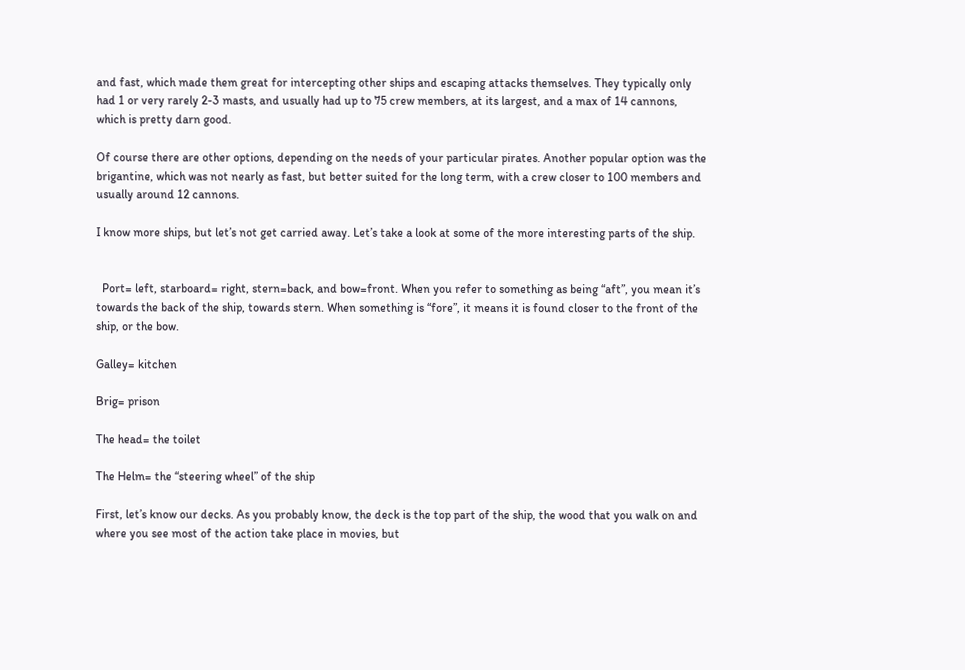and fast, which made them great for intercepting other ships and escaping attacks themselves. They typically only had 1 or very rarely 2-3 masts, and usually had up to 75 crew members, at its largest, and a max of 14 cannons, which is pretty darn good.

Of course there are other options, depending on the needs of your particular pirates. Another popular option was the brigantine, which was not nearly as fast, but better suited for the long term, with a crew closer to 100 members and usually around 12 cannons.

I know more ships, but let’s not get carried away. Let’s take a look at some of the more interesting parts of the ship.


  Port= left, starboard= right, stern=back, and bow=front. When you refer to something as being “aft”, you mean it’s towards the back of the ship, towards stern. When something is “fore”, it means it is found closer to the front of the ship, or the bow.

Galley= kitchen

Brig= prison

The head= the toilet

The Helm= the “steering wheel” of the ship

First, let’s know our decks. As you probably know, the deck is the top part of the ship, the wood that you walk on and where you see most of the action take place in movies, but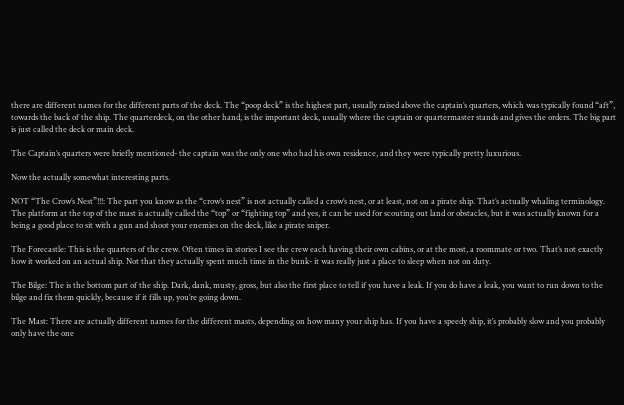there are different names for the different parts of the deck. The “poop deck” is the highest part, usually raised above the captain’s quarters, which was typically found “aft”, towards the back of the ship. The quarterdeck, on the other hand, is the important deck, usually where the captain or quartermaster stands and gives the orders. The big part is just called the deck or main deck.

The Captain’s quarters were briefly mentioned- the captain was the only one who had his own residence, and they were typically pretty luxurious.

Now the actually somewhat interesting parts.

NOT “The Crow’s Nest”!!!: The part you know as the “crow’s nest” is not actually called a crow’s nest, or at least, not on a pirate ship. That’s actually whaling terminology. The platform at the top of the mast is actually called the “top” or “fighting top” and yes, it can be used for scouting out land or obstacles, but it was actually known for a being a good place to sit with a gun and shoot your enemies on the deck, like a pirate sniper.

The Forecastle: This is the quarters of the crew. Often times in stories I see the crew each having their own cabins, or at the most, a roommate or two. That’s not exactly how it worked on an actual ship. Not that they actually spent much time in the bunk- it was really just a place to sleep when not on duty.

The Bilge: The is the bottom part of the ship. Dark, dank, musty, gross, but also the first place to tell if you have a leak. If you do have a leak, you want to run down to the bilge and fix them quickly, because if it fills up, you’re going down.

The Mast: There are actually different names for the different masts, depending on how many your ship has. If you have a speedy ship, it’s probably slow and you probably only have the one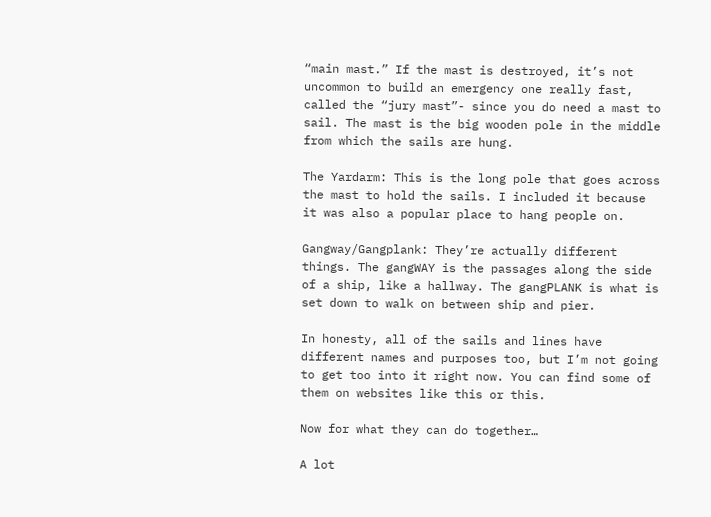“main mast.” If the mast is destroyed, it’s not uncommon to build an emergency one really fast, called the “jury mast”- since you do need a mast to sail. The mast is the big wooden pole in the middle from which the sails are hung.

The Yardarm: This is the long pole that goes across the mast to hold the sails. I included it because it was also a popular place to hang people on.

Gangway/Gangplank: They’re actually different things. The gangWAY is the passages along the side of a ship, like a hallway. The gangPLANK is what is set down to walk on between ship and pier.

In honesty, all of the sails and lines have different names and purposes too, but I’m not going to get too into it right now. You can find some of them on websites like this or this.

Now for what they can do together…

A lot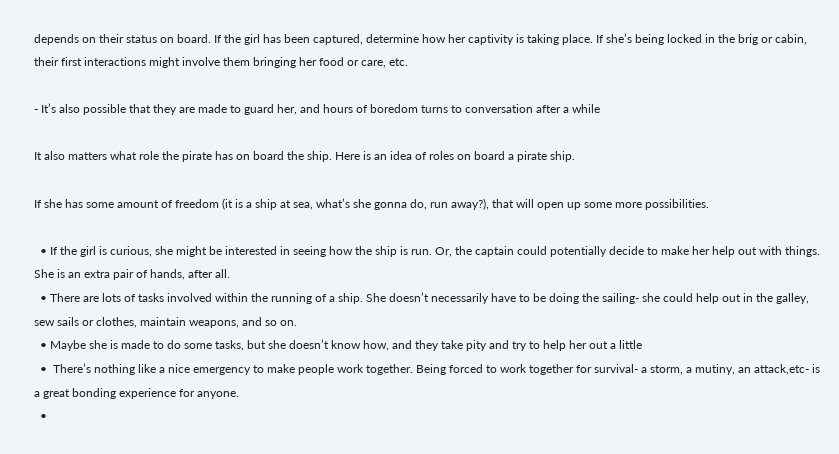depends on their status on board. If the girl has been captured, determine how her captivity is taking place. If she’s being locked in the brig or cabin, their first interactions might involve them bringing her food or care, etc.

- It’s also possible that they are made to guard her, and hours of boredom turns to conversation after a while

It also matters what role the pirate has on board the ship. Here is an idea of roles on board a pirate ship.

If she has some amount of freedom (it is a ship at sea, what’s she gonna do, run away?), that will open up some more possibilities.

  • If the girl is curious, she might be interested in seeing how the ship is run. Or, the captain could potentially decide to make her help out with things. She is an extra pair of hands, after all.
  • There are lots of tasks involved within the running of a ship. She doesn’t necessarily have to be doing the sailing- she could help out in the galley, sew sails or clothes, maintain weapons, and so on.
  • Maybe she is made to do some tasks, but she doesn’t know how, and they take pity and try to help her out a little
  •  There’s nothing like a nice emergency to make people work together. Being forced to work together for survival- a storm, a mutiny, an attack,etc- is a great bonding experience for anyone.
  •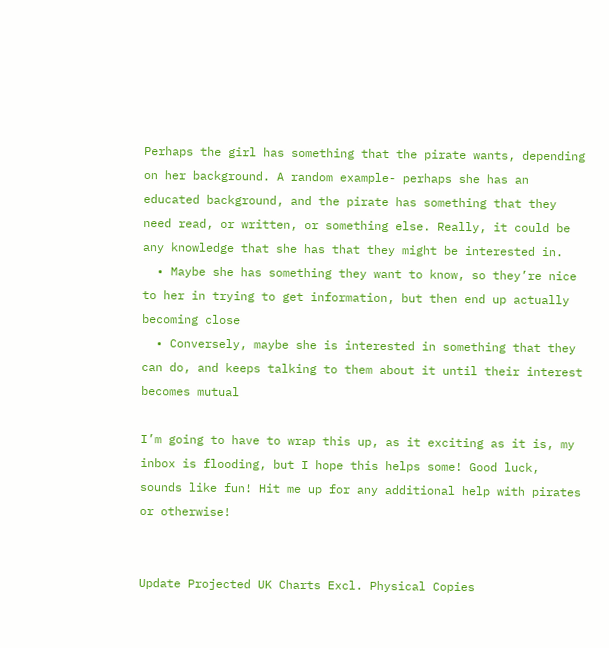Perhaps the girl has something that the pirate wants, depending on her background. A random example- perhaps she has an educated background, and the pirate has something that they need read, or written, or something else. Really, it could be any knowledge that she has that they might be interested in.
  • Maybe she has something they want to know, so they’re nice to her in trying to get information, but then end up actually becoming close
  • Conversely, maybe she is interested in something that they can do, and keeps talking to them about it until their interest becomes mutual

I’m going to have to wrap this up, as it exciting as it is, my inbox is flooding, but I hope this helps some! Good luck, sounds like fun! Hit me up for any additional help with pirates or otherwise!


Update Projected UK Charts Excl. Physical Copies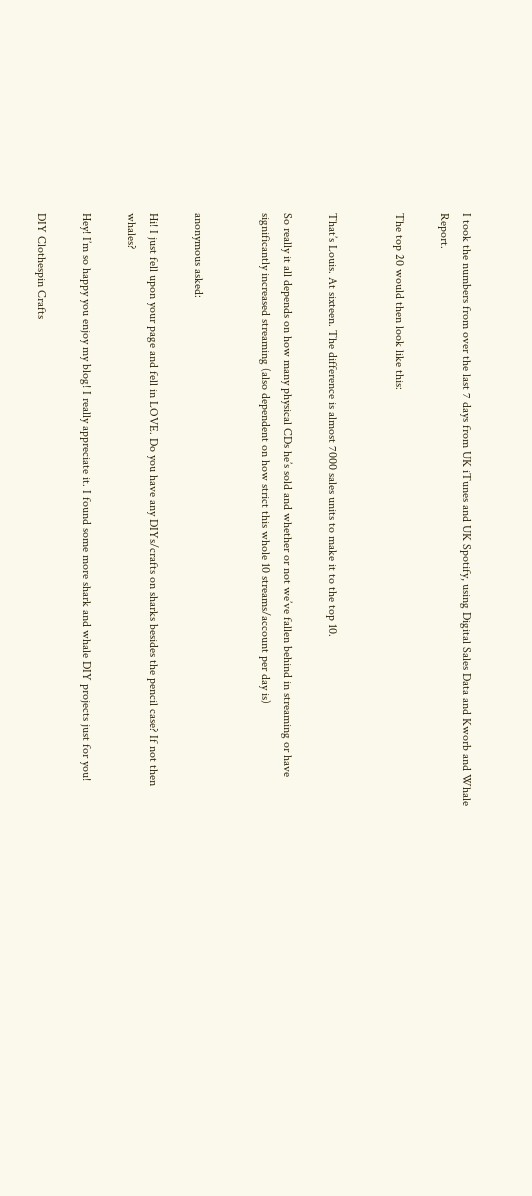I took the numbers from over the last 7 days from UK iTunes and UK Spotify, using Digital Sales Data and Kworb and Whale Report.

The top 20 would then look like this:


That’s Louis. At sixteen. The difference is almost 7000 sales units to make it to the top 10.

So really it all depends on how many physical CDs he’s sold and whether or not we’ve fallen behind in streaming or have significantly increased streaming (also dependent on how strict this whole 10 streams/account per day is)


anonymous asked:

Hi! I just fell upon your page and fell in LOVE. Do you have any DIYs/crafts on sharks besides the pencil case? If not then whales?

Hey! I’m so happy you enjoy my blog! I really appreciate it. I found some more shark and whale DIY projects just for you!

DIY Clothespin Crafts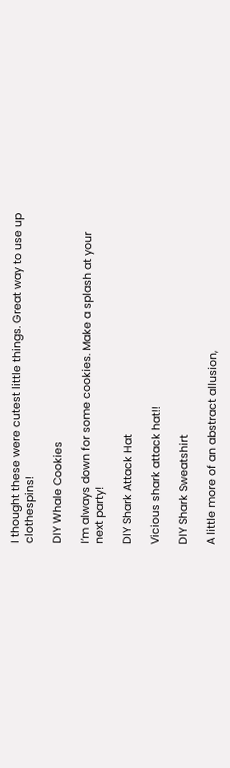I thought these were cutest little things. Great way to use up clothespins!

DIY Whale Cookies

I’m always down for some cookies. Make a splash at your next party!

DIY Shark Attack Hat

Vicious shark attack hat!!

DIY Shark Sweatshirt

A little more of an abstract allusion,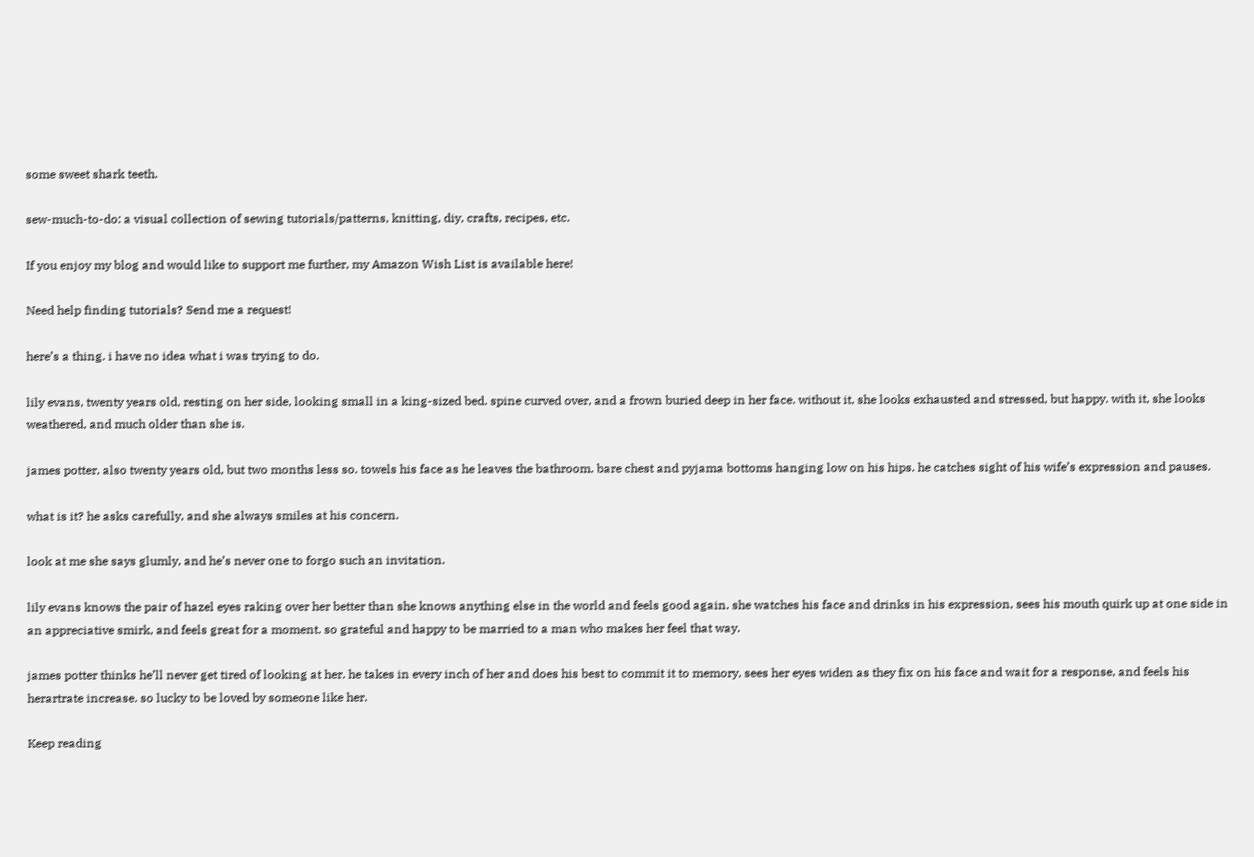some sweet shark teeth.

sew-much-to-do: a visual collection of sewing tutorials/patterns, knitting, diy, crafts, recipes, etc.

If you enjoy my blog and would like to support me further, my Amazon Wish List is available here!

Need help finding tutorials? Send me a request!

here’s a thing. i have no idea what i was trying to do.

lily evans, twenty years old, resting on her side, looking small in a king-sized bed. spine curved over, and a frown buried deep in her face. without it, she looks exhausted and stressed, but happy. with it, she looks weathered, and much older than she is.

james potter, also twenty years old, but two months less so. towels his face as he leaves the bathroom. bare chest and pyjama bottoms hanging low on his hips. he catches sight of his wife’s expression and pauses.

what is it? he asks carefully, and she always smiles at his concern.

look at me she says glumly, and he’s never one to forgo such an invitation.

lily evans knows the pair of hazel eyes raking over her better than she knows anything else in the world and feels good again. she watches his face and drinks in his expression, sees his mouth quirk up at one side in an appreciative smirk, and feels great for a moment. so grateful and happy to be married to a man who makes her feel that way.

james potter thinks he’ll never get tired of looking at her. he takes in every inch of her and does his best to commit it to memory, sees her eyes widen as they fix on his face and wait for a response, and feels his herartrate increase. so lucky to be loved by someone like her.

Keep reading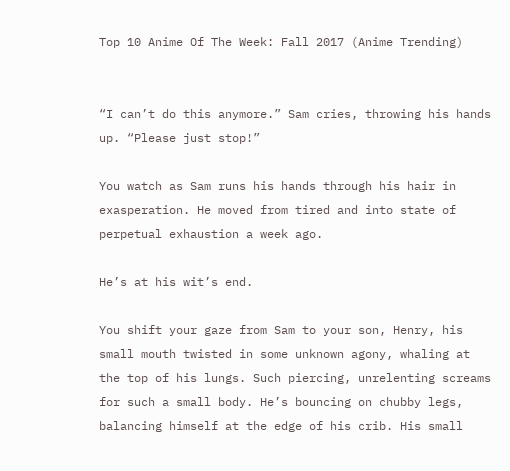Top 10 Anime Of The Week: Fall 2017 (Anime Trending)


“I can’t do this anymore.” Sam cries, throwing his hands up. “Please just stop!”

You watch as Sam runs his hands through his hair in exasperation. He moved from tired and into state of perpetual exhaustion a week ago.

He’s at his wit’s end.

You shift your gaze from Sam to your son, Henry, his small mouth twisted in some unknown agony, whaling at the top of his lungs. Such piercing, unrelenting screams for such a small body. He’s bouncing on chubby legs, balancing himself at the edge of his crib. His small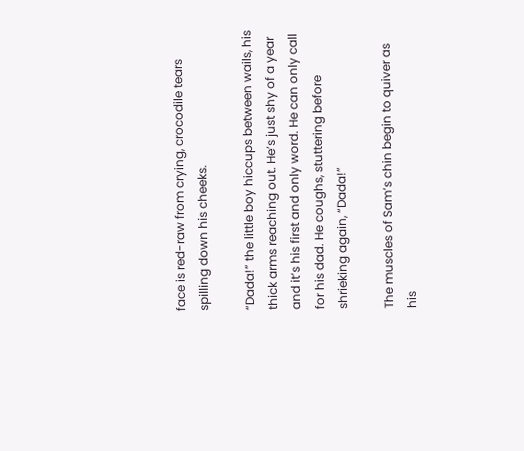face is red-raw from crying, crocodile tears spilling down his cheeks.

“Dada!” the little boy hiccups between wails, his thick arms reaching out. He’s just shy of a year and it’s his first and only word. He can only call for his dad. He coughs, stuttering before shrieking again, “Dada!”

The muscles of Sam’s chin begin to quiver as his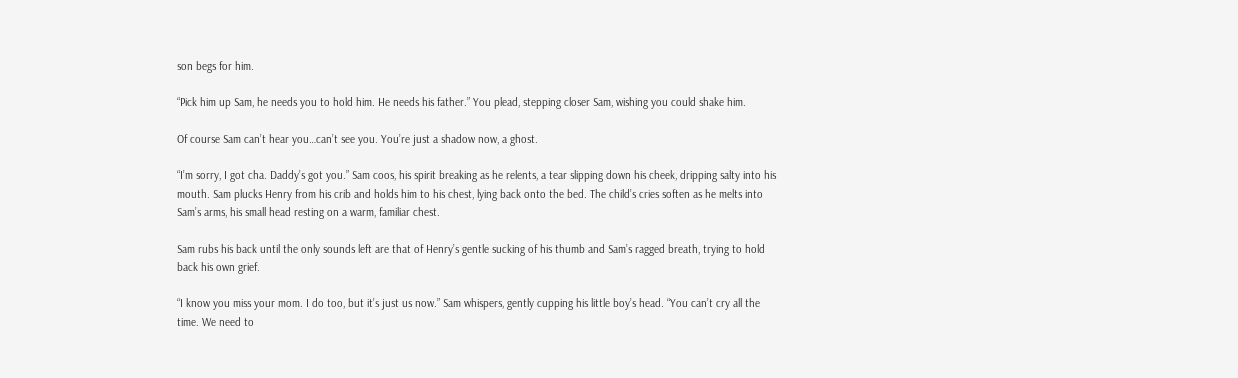son begs for him.

“Pick him up Sam, he needs you to hold him. He needs his father.” You plead, stepping closer Sam, wishing you could shake him.

Of course Sam can’t hear you…can’t see you. You’re just a shadow now, a ghost.

“I’m sorry, I got cha. Daddy’s got you.” Sam coos, his spirit breaking as he relents, a tear slipping down his cheek, dripping salty into his mouth. Sam plucks Henry from his crib and holds him to his chest, lying back onto the bed. The child’s cries soften as he melts into Sam’s arms, his small head resting on a warm, familiar chest.

Sam rubs his back until the only sounds left are that of Henry’s gentle sucking of his thumb and Sam’s ragged breath, trying to hold back his own grief.

“I know you miss your mom. I do too, but it’s just us now.” Sam whispers, gently cupping his little boy’s head. “You can’t cry all the time. We need to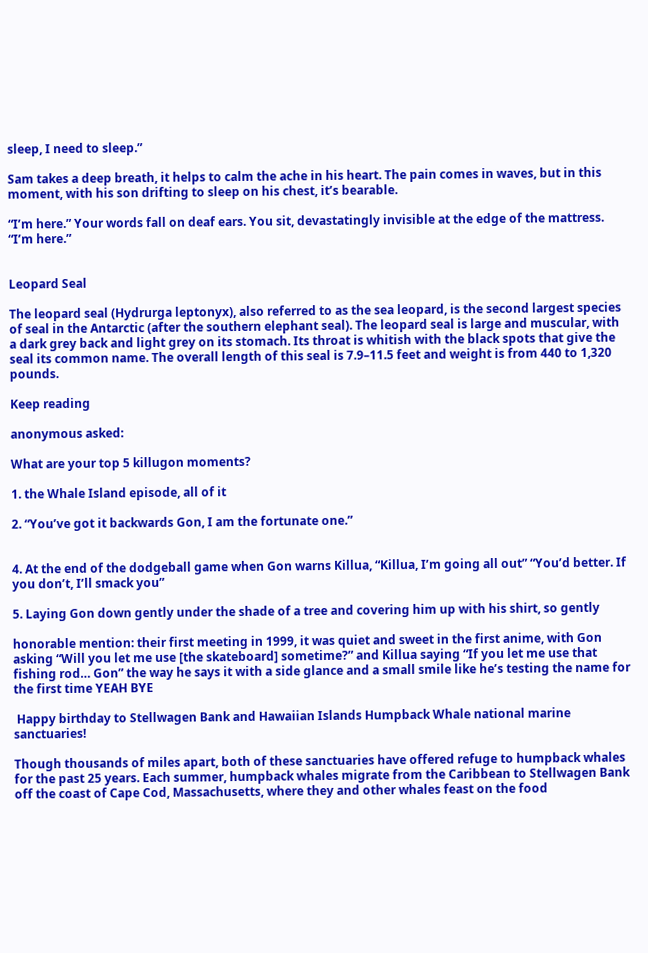sleep, I need to sleep.”

Sam takes a deep breath, it helps to calm the ache in his heart. The pain comes in waves, but in this moment, with his son drifting to sleep on his chest, it’s bearable.

“I’m here.” Your words fall on deaf ears. You sit, devastatingly invisible at the edge of the mattress. “I’m here.”


Leopard Seal

The leopard seal (Hydrurga leptonyx), also referred to as the sea leopard, is the second largest species of seal in the Antarctic (after the southern elephant seal). The leopard seal is large and muscular, with a dark grey back and light grey on its stomach. Its throat is whitish with the black spots that give the seal its common name. The overall length of this seal is 7.9–11.5 feet and weight is from 440 to 1,320 pounds.

Keep reading

anonymous asked:

What are your top 5 killugon moments?

1. the Whale Island episode, all of it

2. “You’ve got it backwards Gon, I am the fortunate one.”


4. At the end of the dodgeball game when Gon warns Killua, “Killua, I’m going all out” “You’d better. If you don’t, I’ll smack you”

5. Laying Gon down gently under the shade of a tree and covering him up with his shirt, so gently

honorable mention: their first meeting in 1999, it was quiet and sweet in the first anime, with Gon asking “Will you let me use [the skateboard] sometime?” and Killua saying “If you let me use that fishing rod… Gon” the way he says it with a side glance and a small smile like he’s testing the name for the first time YEAH BYE

 Happy birthday to Stellwagen Bank and Hawaiian Islands Humpback Whale national marine sanctuaries!

Though thousands of miles apart, both of these sanctuaries have offered refuge to humpback whales for the past 25 years. Each summer, humpback whales migrate from the Caribbean to Stellwagen Bank off the coast of Cape Cod, Massachusetts, where they and other whales feast on the food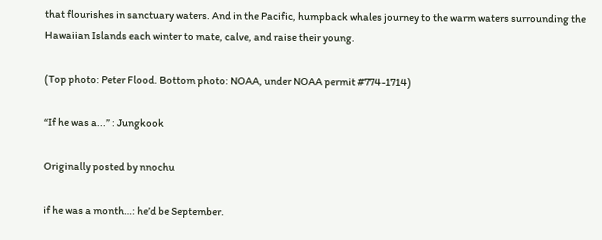that flourishes in sanctuary waters. And in the Pacific, humpback whales journey to the warm waters surrounding the Hawaiian Islands each winter to mate, calve, and raise their young.

(Top photo: Peter Flood. Bottom photo: NOAA, under NOAA permit #774-1714)

“If he was a...” : Jungkook

Originally posted by nnochu

if he was a month…: he’d be September.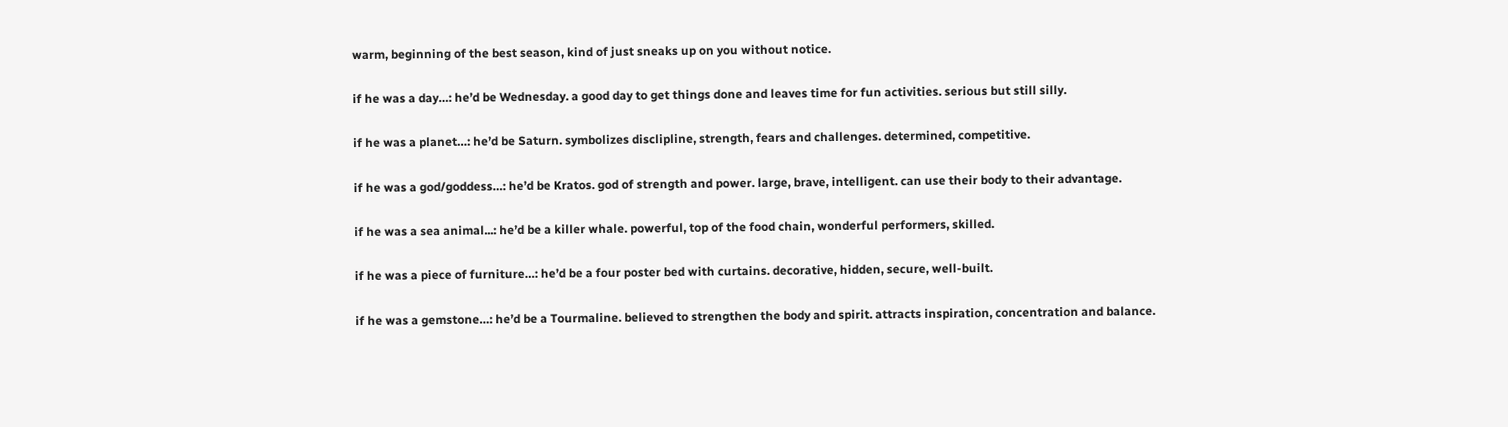warm, beginning of the best season, kind of just sneaks up on you without notice.

if he was a day…: he’d be Wednesday. a good day to get things done and leaves time for fun activities. serious but still silly.

if he was a planet…: he’d be Saturn. symbolizes disclipline, strength, fears and challenges. determined, competitive.

if he was a god/goddess…: he’d be Kratos. god of strength and power. large, brave, intelligent. can use their body to their advantage.

if he was a sea animal...: he’d be a killer whale. powerful, top of the food chain, wonderful performers, skilled.

if he was a piece of furniture…: he’d be a four poster bed with curtains. decorative, hidden, secure, well-built.

if he was a gemstone…: he’d be a Tourmaline. believed to strengthen the body and spirit. attracts inspiration, concentration and balance.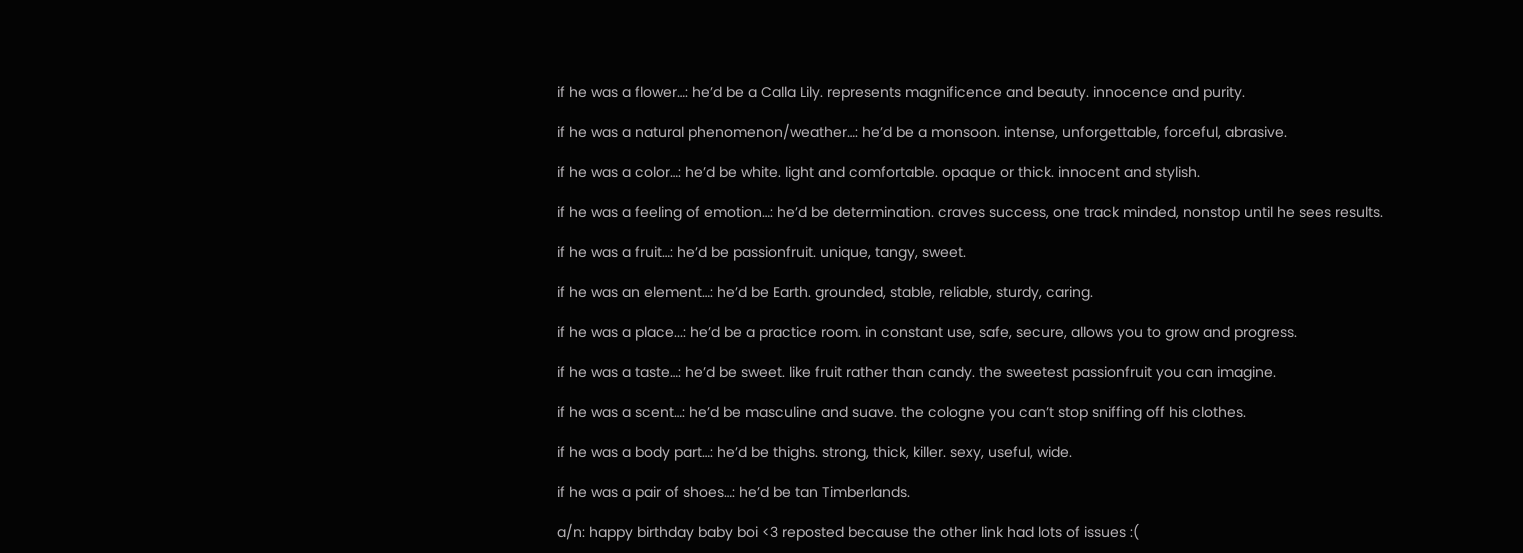if he was a flower…: he’d be a Calla Lily. represents magnificence and beauty. innocence and purity.

if he was a natural phenomenon/weather…: he’d be a monsoon. intense, unforgettable, forceful, abrasive.

if he was a color…: he’d be white. light and comfortable. opaque or thick. innocent and stylish.

if he was a feeling of emotion…: he’d be determination. craves success, one track minded, nonstop until he sees results.

if he was a fruit…: he’d be passionfruit. unique, tangy, sweet.

if he was an element…: he’d be Earth. grounded, stable, reliable, sturdy, caring.

if he was a place...: he’d be a practice room. in constant use, safe, secure, allows you to grow and progress.

if he was a taste…: he’d be sweet. like fruit rather than candy. the sweetest passionfruit you can imagine.

if he was a scent…: he’d be masculine and suave. the cologne you can’t stop sniffing off his clothes.

if he was a body part…: he’d be thighs. strong, thick, killer. sexy, useful, wide.

if he was a pair of shoes…: he’d be tan Timberlands.

a/n: happy birthday baby boi <3 reposted because the other link had lots of issues :(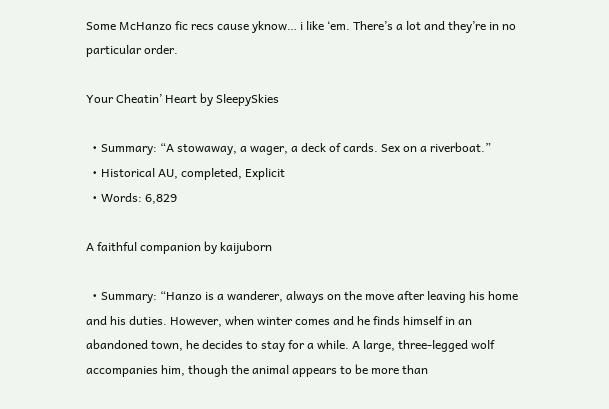Some McHanzo fic recs cause yknow… i like ‘em. There’s a lot and they’re in no particular order.

Your Cheatin’ Heart by SleepySkies

  • Summary: “A stowaway, a wager, a deck of cards. Sex on a riverboat.”
  • Historical AU, completed, Explicit
  • Words: 6,829

A faithful companion by kaijuborn

  • Summary: “Hanzo is a wanderer, always on the move after leaving his home and his duties. However, when winter comes and he finds himself in an abandoned town, he decides to stay for a while. A large, three-legged wolf accompanies him, though the animal appears to be more than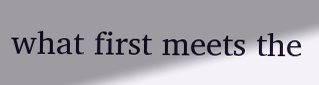what first meets the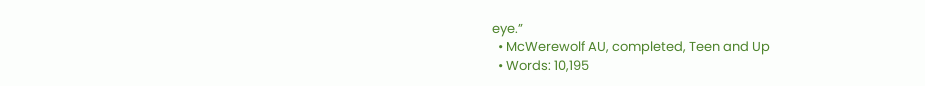eye.”
  • McWerewolf AU, completed, Teen and Up
  • Words: 10,195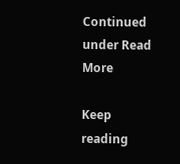Continued under Read More

Keep reading